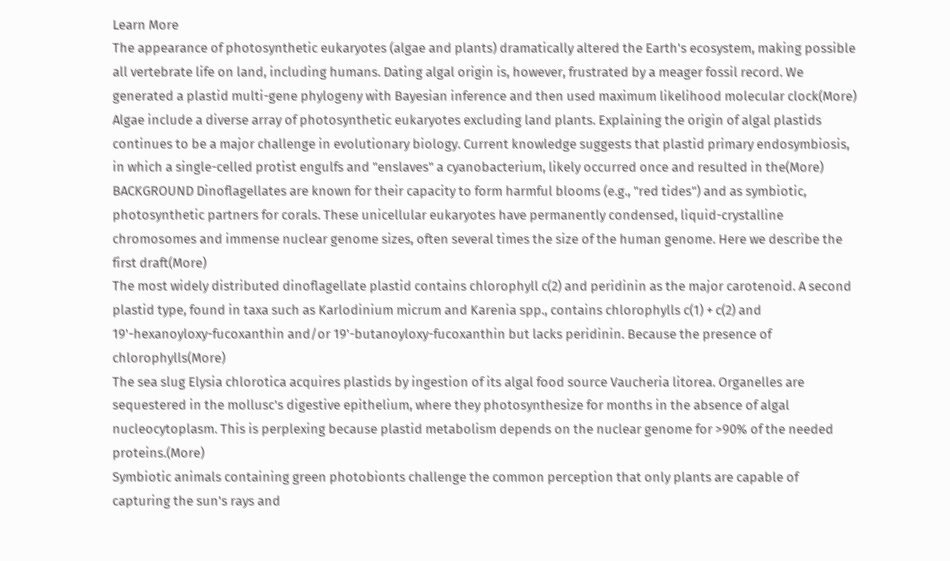Learn More
The appearance of photosynthetic eukaryotes (algae and plants) dramatically altered the Earth's ecosystem, making possible all vertebrate life on land, including humans. Dating algal origin is, however, frustrated by a meager fossil record. We generated a plastid multi-gene phylogeny with Bayesian inference and then used maximum likelihood molecular clock(More)
Algae include a diverse array of photosynthetic eukaryotes excluding land plants. Explaining the origin of algal plastids continues to be a major challenge in evolutionary biology. Current knowledge suggests that plastid primary endosymbiosis, in which a single-celled protist engulfs and "enslaves" a cyanobacterium, likely occurred once and resulted in the(More)
BACKGROUND Dinoflagellates are known for their capacity to form harmful blooms (e.g., "red tides") and as symbiotic, photosynthetic partners for corals. These unicellular eukaryotes have permanently condensed, liquid-crystalline chromosomes and immense nuclear genome sizes, often several times the size of the human genome. Here we describe the first draft(More)
The most widely distributed dinoflagellate plastid contains chlorophyll c(2) and peridinin as the major carotenoid. A second plastid type, found in taxa such as Karlodinium micrum and Karenia spp., contains chlorophylls c(1) + c(2) and 19'-hexanoyloxy-fucoxanthin and/or 19'-butanoyloxy-fucoxanthin but lacks peridinin. Because the presence of chlorophylls(More)
The sea slug Elysia chlorotica acquires plastids by ingestion of its algal food source Vaucheria litorea. Organelles are sequestered in the mollusc's digestive epithelium, where they photosynthesize for months in the absence of algal nucleocytoplasm. This is perplexing because plastid metabolism depends on the nuclear genome for >90% of the needed proteins.(More)
Symbiotic animals containing green photobionts challenge the common perception that only plants are capable of capturing the sun's rays and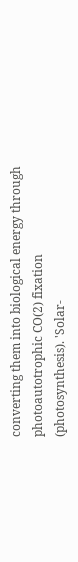converting them into biological energy through photoautotrophic CO(2) fixation (photosynthesis). 'Solar-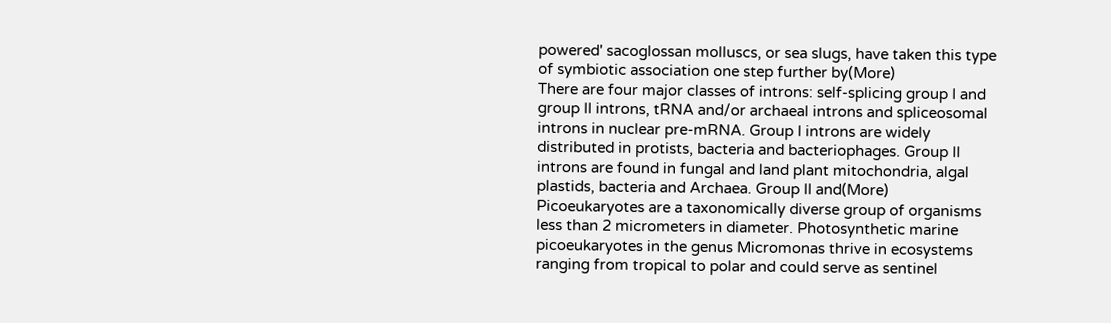powered' sacoglossan molluscs, or sea slugs, have taken this type of symbiotic association one step further by(More)
There are four major classes of introns: self-splicing group I and group II introns, tRNA and/or archaeal introns and spliceosomal introns in nuclear pre-mRNA. Group I introns are widely distributed in protists, bacteria and bacteriophages. Group II introns are found in fungal and land plant mitochondria, algal plastids, bacteria and Archaea. Group II and(More)
Picoeukaryotes are a taxonomically diverse group of organisms less than 2 micrometers in diameter. Photosynthetic marine picoeukaryotes in the genus Micromonas thrive in ecosystems ranging from tropical to polar and could serve as sentinel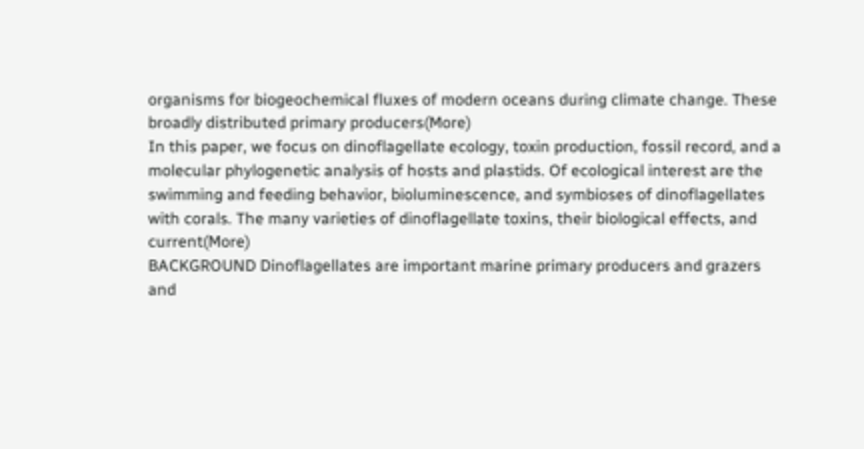organisms for biogeochemical fluxes of modern oceans during climate change. These broadly distributed primary producers(More)
In this paper, we focus on dinoflagellate ecology, toxin production, fossil record, and a molecular phylogenetic analysis of hosts and plastids. Of ecological interest are the swimming and feeding behavior, bioluminescence, and symbioses of dinoflagellates with corals. The many varieties of dinoflagellate toxins, their biological effects, and current(More)
BACKGROUND Dinoflagellates are important marine primary producers and grazers and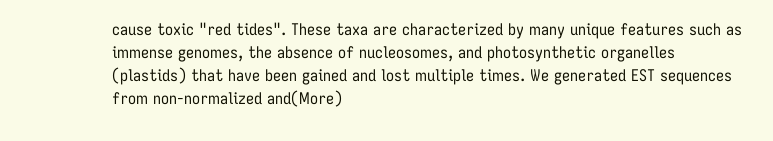cause toxic "red tides". These taxa are characterized by many unique features such as immense genomes, the absence of nucleosomes, and photosynthetic organelles (plastids) that have been gained and lost multiple times. We generated EST sequences from non-normalized and(More)